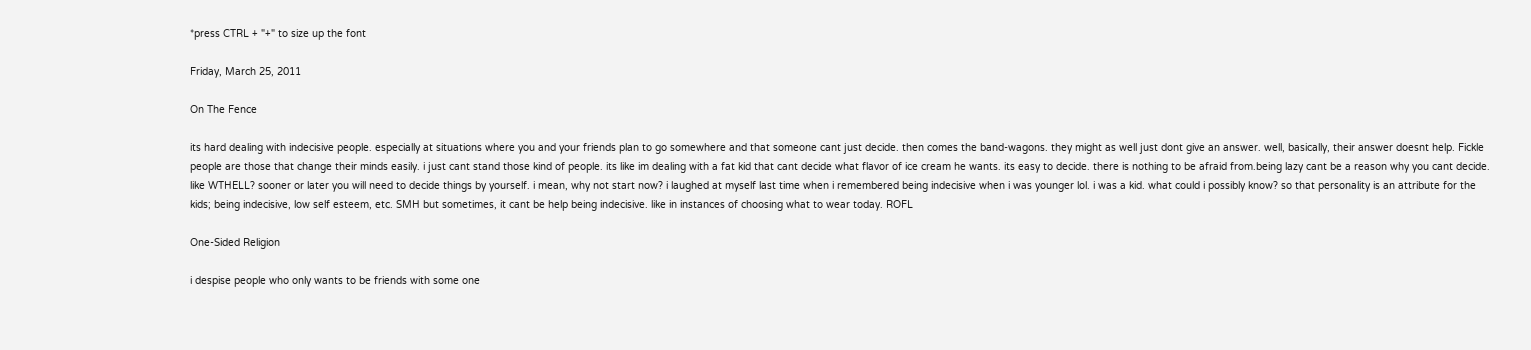*press CTRL + "+" to size up the font

Friday, March 25, 2011

On The Fence

its hard dealing with indecisive people. especially at situations where you and your friends plan to go somewhere and that someone cant just decide. then comes the band-wagons. they might as well just dont give an answer. well, basically, their answer doesnt help. Fickle people are those that change their minds easily. i just cant stand those kind of people. its like im dealing with a fat kid that cant decide what flavor of ice cream he wants. its easy to decide. there is nothing to be afraid from.being lazy cant be a reason why you cant decide. like WTHELL? sooner or later you will need to decide things by yourself. i mean, why not start now? i laughed at myself last time when i remembered being indecisive when i was younger lol. i was a kid. what could i possibly know? so that personality is an attribute for the kids; being indecisive, low self esteem, etc. SMH but sometimes, it cant be help being indecisive. like in instances of choosing what to wear today. ROFL

One-Sided Religion

i despise people who only wants to be friends with some one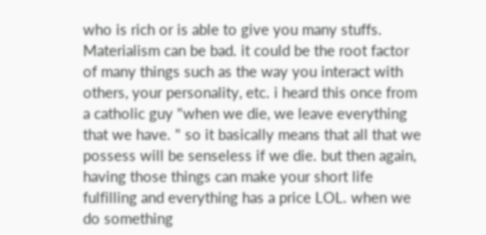who is rich or is able to give you many stuffs. Materialism can be bad. it could be the root factor of many things such as the way you interact with others, your personality, etc. i heard this once from a catholic guy "when we die, we leave everything that we have. " so it basically means that all that we possess will be senseless if we die. but then again, having those things can make your short life fulfilling and everything has a price LOL. when we do something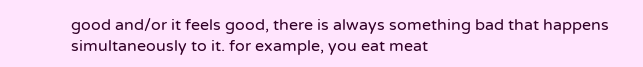good and/or it feels good, there is always something bad that happens simultaneously to it. for example, you eat meat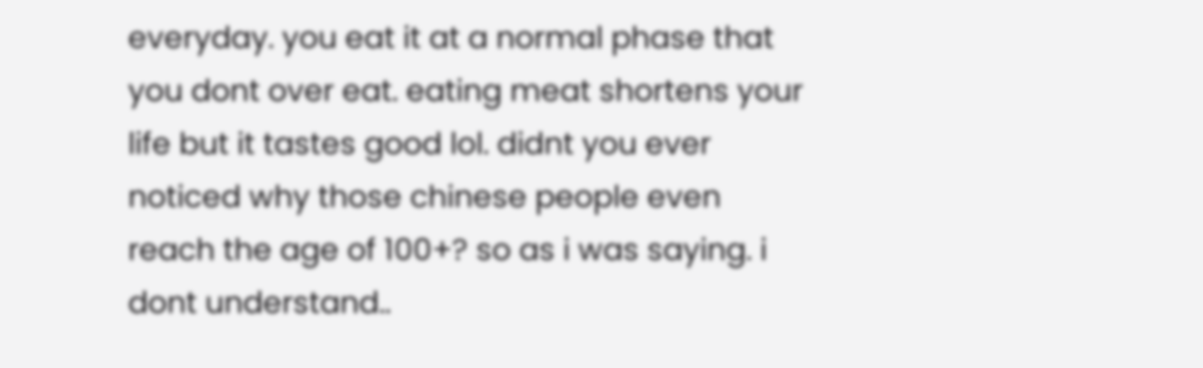everyday. you eat it at a normal phase that you dont over eat. eating meat shortens your life but it tastes good lol. didnt you ever noticed why those chinese people even reach the age of 100+? so as i was saying. i dont understand..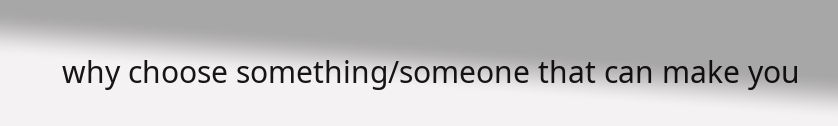why choose something/someone that can make you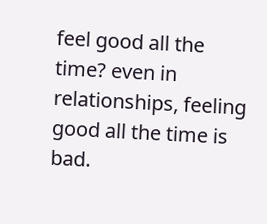feel good all the time? even in relationships, feeling good all the time is bad.